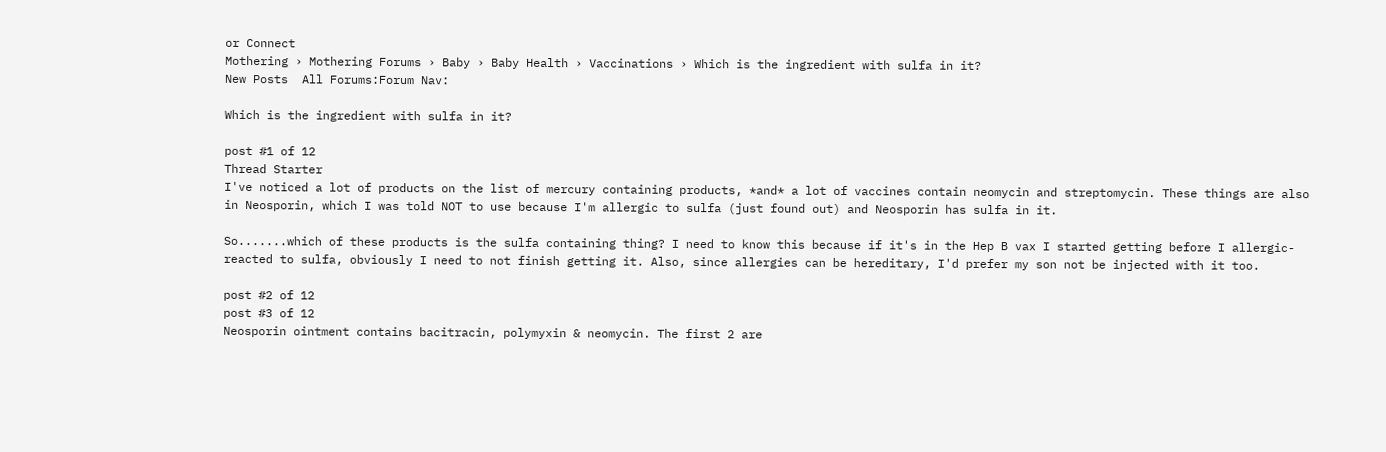or Connect
Mothering › Mothering Forums › Baby › Baby Health › Vaccinations › Which is the ingredient with sulfa in it?
New Posts  All Forums:Forum Nav:

Which is the ingredient with sulfa in it?

post #1 of 12
Thread Starter
I've noticed a lot of products on the list of mercury containing products, *and* a lot of vaccines contain neomycin and streptomycin. These things are also in Neosporin, which I was told NOT to use because I'm allergic to sulfa (just found out) and Neosporin has sulfa in it.

So.......which of these products is the sulfa containing thing? I need to know this because if it's in the Hep B vax I started getting before I allergic-reacted to sulfa, obviously I need to not finish getting it. Also, since allergies can be hereditary, I'd prefer my son not be injected with it too.

post #2 of 12
post #3 of 12
Neosporin ointment contains bacitracin, polymyxin & neomycin. The first 2 are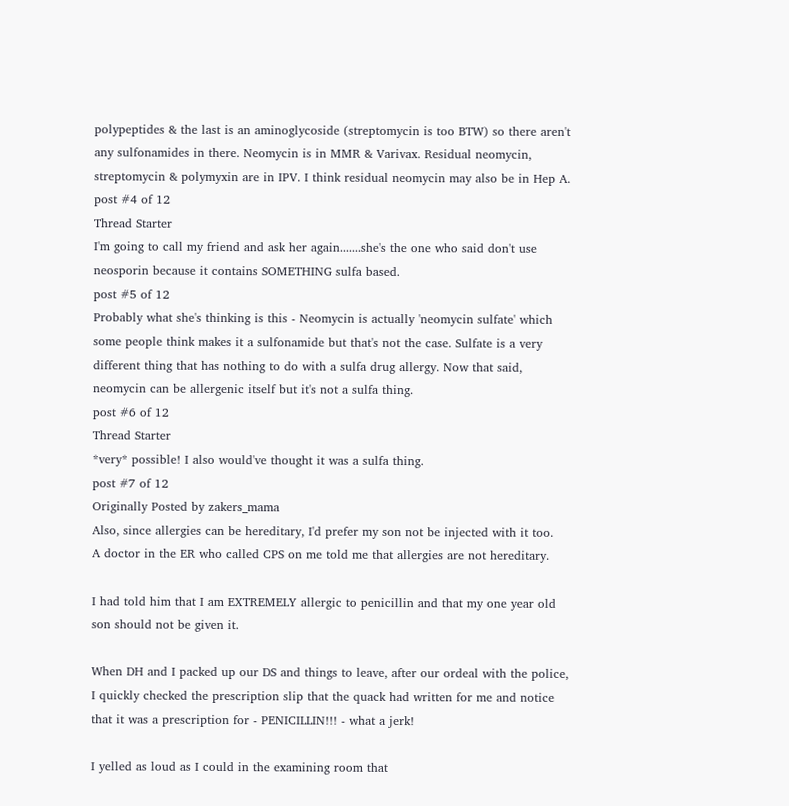polypeptides & the last is an aminoglycoside (streptomycin is too BTW) so there aren't any sulfonamides in there. Neomycin is in MMR & Varivax. Residual neomycin, streptomycin & polymyxin are in IPV. I think residual neomycin may also be in Hep A.
post #4 of 12
Thread Starter
I'm going to call my friend and ask her again.......she's the one who said don't use neosporin because it contains SOMETHING sulfa based.
post #5 of 12
Probably what she's thinking is this - Neomycin is actually 'neomycin sulfate' which some people think makes it a sulfonamide but that's not the case. Sulfate is a very different thing that has nothing to do with a sulfa drug allergy. Now that said, neomycin can be allergenic itself but it's not a sulfa thing.
post #6 of 12
Thread Starter
*very* possible! I also would've thought it was a sulfa thing.
post #7 of 12
Originally Posted by zakers_mama
Also, since allergies can be hereditary, I'd prefer my son not be injected with it too.
A doctor in the ER who called CPS on me told me that allergies are not hereditary.

I had told him that I am EXTREMELY allergic to penicillin and that my one year old son should not be given it.

When DH and I packed up our DS and things to leave, after our ordeal with the police, I quickly checked the prescription slip that the quack had written for me and notice that it was a prescription for - PENICILLIN!!! - what a jerk!

I yelled as loud as I could in the examining room that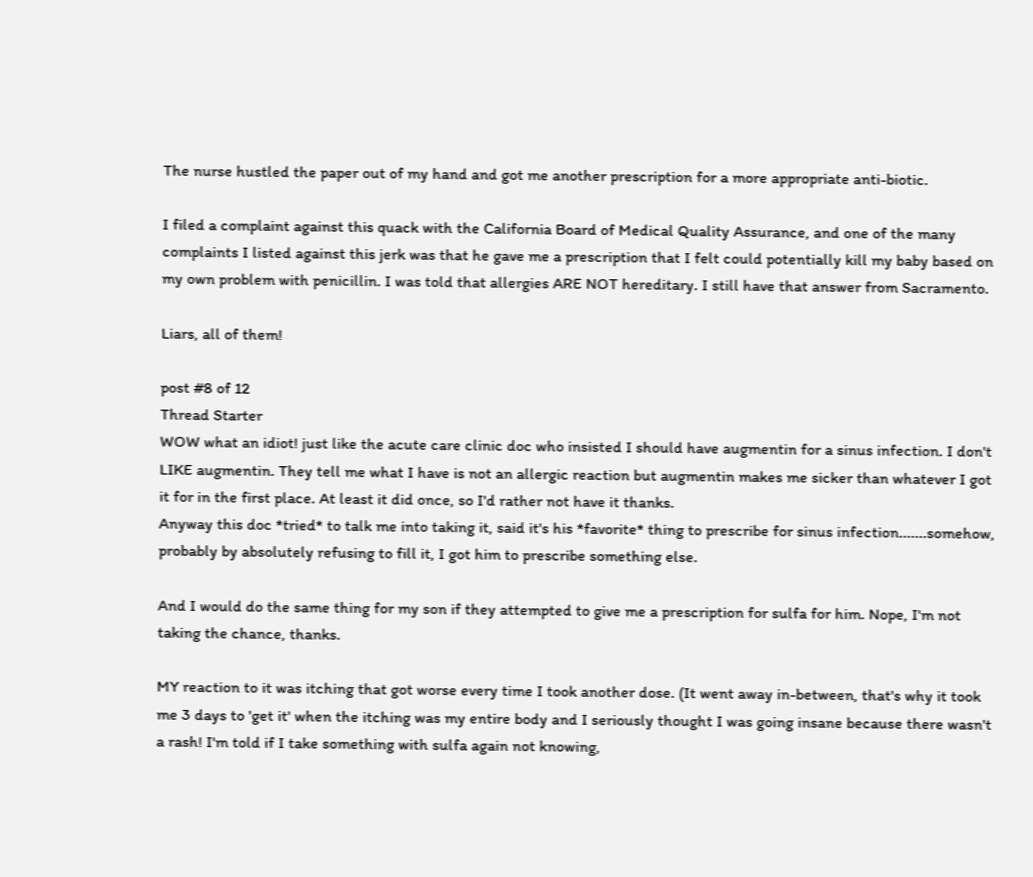The nurse hustled the paper out of my hand and got me another prescription for a more appropriate anti-biotic.

I filed a complaint against this quack with the California Board of Medical Quality Assurance, and one of the many complaints I listed against this jerk was that he gave me a prescription that I felt could potentially kill my baby based on my own problem with penicillin. I was told that allergies ARE NOT hereditary. I still have that answer from Sacramento.

Liars, all of them!

post #8 of 12
Thread Starter
WOW what an idiot! just like the acute care clinic doc who insisted I should have augmentin for a sinus infection. I don't LIKE augmentin. They tell me what I have is not an allergic reaction but augmentin makes me sicker than whatever I got it for in the first place. At least it did once, so I'd rather not have it thanks.
Anyway this doc *tried* to talk me into taking it, said it's his *favorite* thing to prescribe for sinus infection.......somehow, probably by absolutely refusing to fill it, I got him to prescribe something else.

And I would do the same thing for my son if they attempted to give me a prescription for sulfa for him. Nope, I'm not taking the chance, thanks.

MY reaction to it was itching that got worse every time I took another dose. (It went away in-between, that's why it took me 3 days to 'get it' when the itching was my entire body and I seriously thought I was going insane because there wasn't a rash! I'm told if I take something with sulfa again not knowing,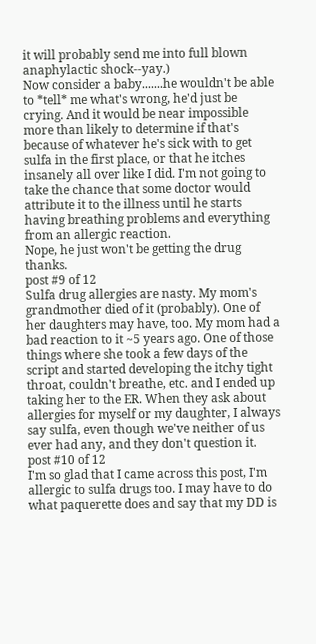it will probably send me into full blown anaphylactic shock--yay.)
Now consider a baby.......he wouldn't be able to *tell* me what's wrong, he'd just be crying. And it would be near impossible more than likely to determine if that's because of whatever he's sick with to get sulfa in the first place, or that he itches insanely all over like I did. I'm not going to take the chance that some doctor would attribute it to the illness until he starts having breathing problems and everything from an allergic reaction.
Nope, he just won't be getting the drug thanks.
post #9 of 12
Sulfa drug allergies are nasty. My mom's grandmother died of it (probably). One of her daughters may have, too. My mom had a bad reaction to it ~5 years ago. One of those things where she took a few days of the script and started developing the itchy tight throat, couldn't breathe, etc. and I ended up taking her to the ER. When they ask about allergies for myself or my daughter, I always say sulfa, even though we've neither of us ever had any, and they don't question it.
post #10 of 12
I'm so glad that I came across this post, I'm allergic to sulfa drugs too. I may have to do what paquerette does and say that my DD is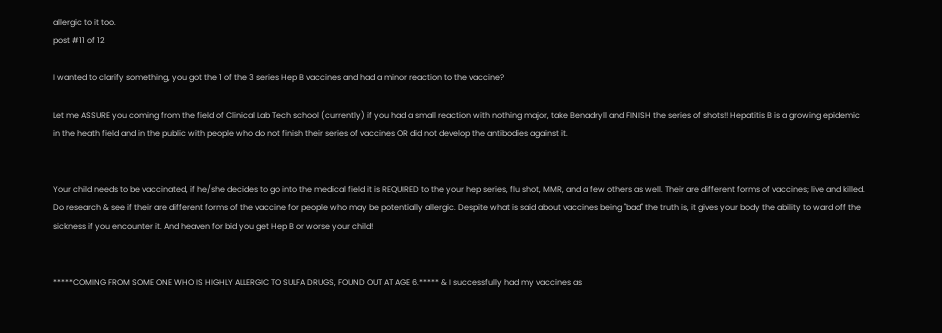allergic to it too.
post #11 of 12

I wanted to clarify something, you got the 1 of the 3 series Hep B vaccines and had a minor reaction to the vaccine?

Let me ASSURE you coming from the field of Clinical Lab Tech school (currently) if you had a small reaction with nothing major, take Benadryll and FINISH the series of shots!! Hepatitis B is a growing epidemic in the heath field and in the public with people who do not finish their series of vaccines OR did not develop the antibodies against it.


Your child needs to be vaccinated, if he/she decides to go into the medical field it is REQUIRED to the your hep series, flu shot, MMR, and a few others as well. Their are different forms of vaccines; live and killed. Do research & see if their are different forms of the vaccine for people who may be potentially allergic. Despite what is said about vaccines being "bad" the truth is, it gives your body the ability to ward off the sickness if you encounter it. And heaven for bid you get Hep B or worse your child!


*****COMING FROM SOME ONE WHO IS HIGHLY ALLERGIC TO SULFA DRUGS, FOUND OUT AT AGE 6.***** & I successfully had my vaccines as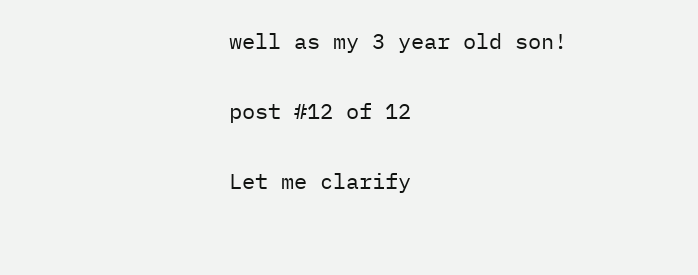well as my 3 year old son!

post #12 of 12

Let me clarify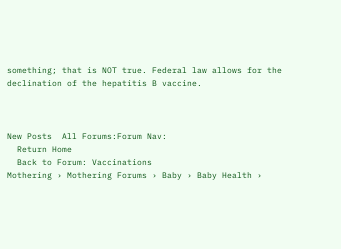something; that is NOT true. Federal law allows for the declination of the hepatitis B vaccine.



New Posts  All Forums:Forum Nav:
  Return Home
  Back to Forum: Vaccinations
Mothering › Mothering Forums › Baby › Baby Health ›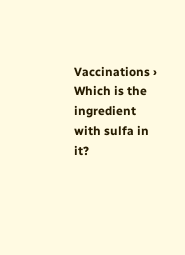Vaccinations › Which is the ingredient with sulfa in it?